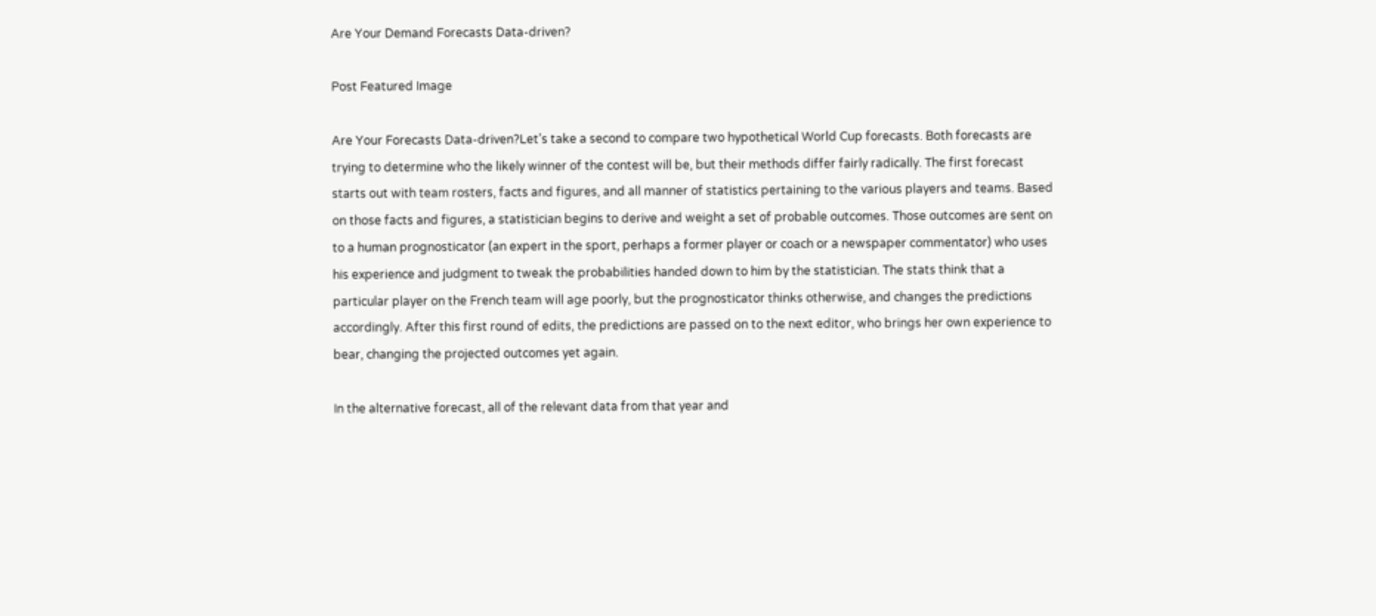Are Your Demand Forecasts Data-driven?

Post Featured Image

Are Your Forecasts Data-driven?Let’s take a second to compare two hypothetical World Cup forecasts. Both forecasts are trying to determine who the likely winner of the contest will be, but their methods differ fairly radically. The first forecast starts out with team rosters, facts and figures, and all manner of statistics pertaining to the various players and teams. Based on those facts and figures, a statistician begins to derive and weight a set of probable outcomes. Those outcomes are sent on to a human prognosticator (an expert in the sport, perhaps a former player or coach or a newspaper commentator) who uses his experience and judgment to tweak the probabilities handed down to him by the statistician. The stats think that a particular player on the French team will age poorly, but the prognosticator thinks otherwise, and changes the predictions accordingly. After this first round of edits, the predictions are passed on to the next editor, who brings her own experience to bear, changing the projected outcomes yet again.

In the alternative forecast, all of the relevant data from that year and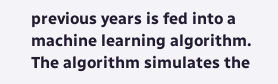previous years is fed into a machine learning algorithm. The algorithm simulates the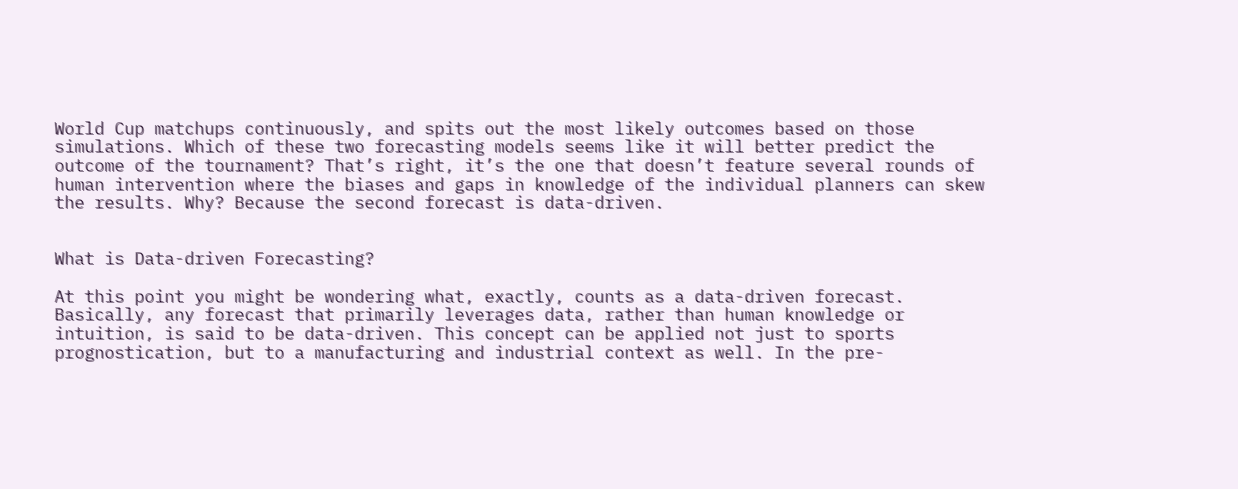World Cup matchups continuously, and spits out the most likely outcomes based on those simulations. Which of these two forecasting models seems like it will better predict the outcome of the tournament? That’s right, it’s the one that doesn’t feature several rounds of human intervention where the biases and gaps in knowledge of the individual planners can skew the results. Why? Because the second forecast is data-driven.


What is Data-driven Forecasting?

At this point you might be wondering what, exactly, counts as a data-driven forecast. Basically, any forecast that primarily leverages data, rather than human knowledge or intuition, is said to be data-driven. This concept can be applied not just to sports prognostication, but to a manufacturing and industrial context as well. In the pre-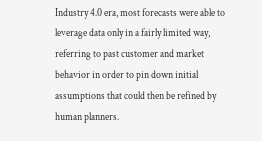Industry 4.0 era, most forecasts were able to leverage data only in a fairly limited way, referring to past customer and market behavior in order to pin down initial assumptions that could then be refined by human planners.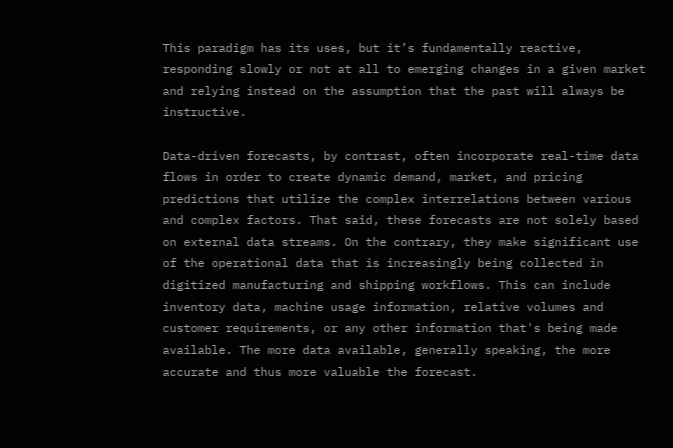This paradigm has its uses, but it’s fundamentally reactive, responding slowly or not at all to emerging changes in a given market and relying instead on the assumption that the past will always be instructive.

Data-driven forecasts, by contrast, often incorporate real-time data flows in order to create dynamic demand, market, and pricing predictions that utilize the complex interrelations between various and complex factors. That said, these forecasts are not solely based on external data streams. On the contrary, they make significant use of the operational data that is increasingly being collected in digitized manufacturing and shipping workflows. This can include inventory data, machine usage information, relative volumes and customer requirements, or any other information that's being made available. The more data available, generally speaking, the more accurate and thus more valuable the forecast.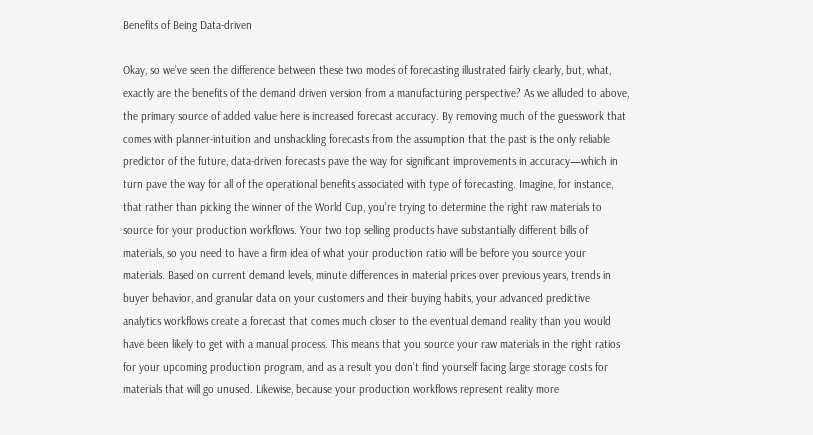Benefits of Being Data-driven

Okay, so we’ve seen the difference between these two modes of forecasting illustrated fairly clearly, but, what, exactly are the benefits of the demand driven version from a manufacturing perspective? As we alluded to above, the primary source of added value here is increased forecast accuracy. By removing much of the guesswork that comes with planner-intuition and unshackling forecasts from the assumption that the past is the only reliable predictor of the future, data-driven forecasts pave the way for significant improvements in accuracy—which in turn pave the way for all of the operational benefits associated with type of forecasting. Imagine, for instance, that rather than picking the winner of the World Cup, you’re trying to determine the right raw materials to source for your production workflows. Your two top selling products have substantially different bills of materials, so you need to have a firm idea of what your production ratio will be before you source your materials. Based on current demand levels, minute differences in material prices over previous years, trends in buyer behavior, and granular data on your customers and their buying habits, your advanced predictive analytics workflows create a forecast that comes much closer to the eventual demand reality than you would have been likely to get with a manual process. This means that you source your raw materials in the right ratios for your upcoming production program, and as a result you don’t find yourself facing large storage costs for materials that will go unused. Likewise, because your production workflows represent reality more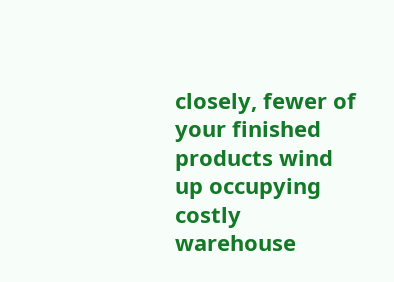closely, fewer of your finished products wind up occupying costly warehouse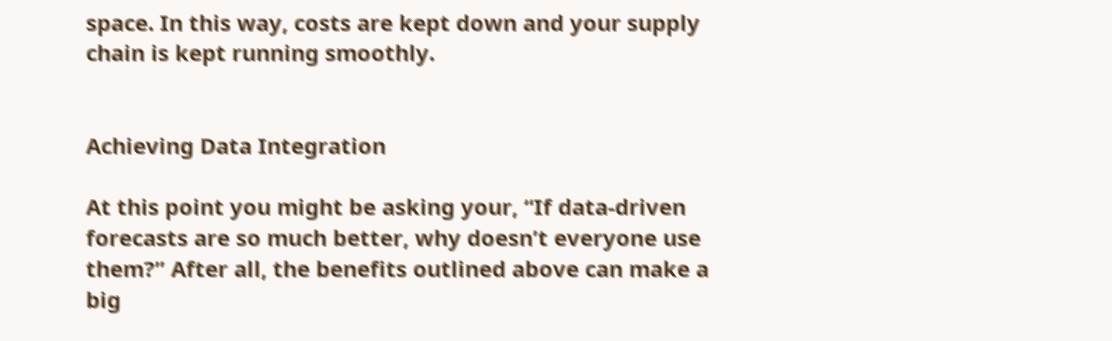space. In this way, costs are kept down and your supply chain is kept running smoothly.


Achieving Data Integration

At this point you might be asking your, “If data-driven forecasts are so much better, why doesn’t everyone use them?” After all, the benefits outlined above can make a big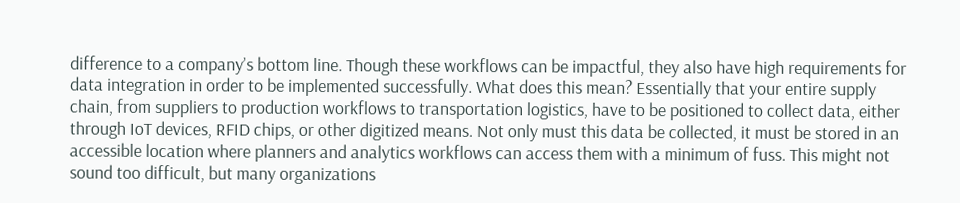difference to a company’s bottom line. Though these workflows can be impactful, they also have high requirements for data integration in order to be implemented successfully. What does this mean? Essentially that your entire supply chain, from suppliers to production workflows to transportation logistics, have to be positioned to collect data, either through IoT devices, RFID chips, or other digitized means. Not only must this data be collected, it must be stored in an accessible location where planners and analytics workflows can access them with a minimum of fuss. This might not sound too difficult, but many organizations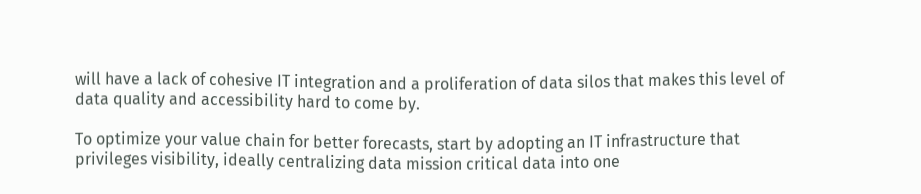will have a lack of cohesive IT integration and a proliferation of data silos that makes this level of data quality and accessibility hard to come by.

To optimize your value chain for better forecasts, start by adopting an IT infrastructure that privileges visibility, ideally centralizing data mission critical data into one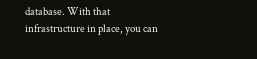database. With that infrastructure in place, you can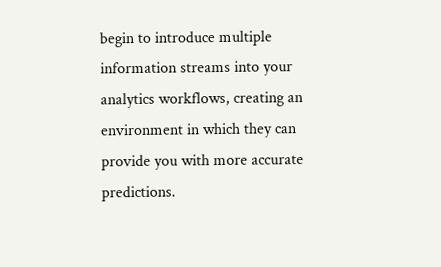begin to introduce multiple information streams into your analytics workflows, creating an environment in which they can provide you with more accurate predictions.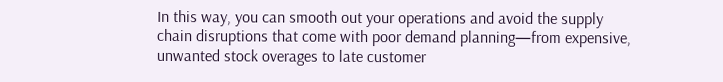In this way, you can smooth out your operations and avoid the supply chain disruptions that come with poor demand planning—from expensive, unwanted stock overages to late customer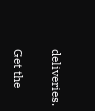deliveries.

Get the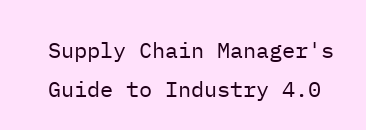Supply Chain Manager's Guide to Industry 4.0